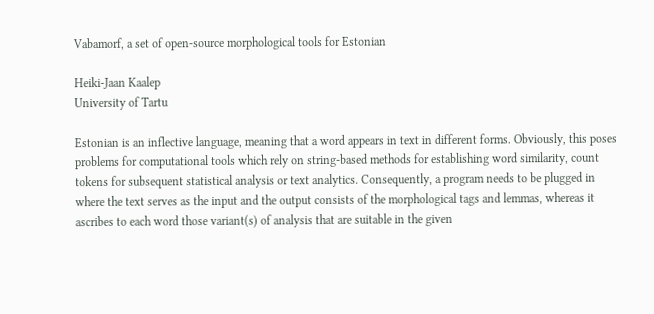Vabamorf, a set of open-source morphological tools for Estonian

Heiki-Jaan Kaalep
University of Tartu

Estonian is an inflective language, meaning that a word appears in text in different forms. Obviously, this poses problems for computational tools which rely on string-based methods for establishing word similarity, count tokens for subsequent statistical analysis or text analytics. Consequently, a program needs to be plugged in where the text serves as the input and the output consists of the morphological tags and lemmas, whereas it ascribes to each word those variant(s) of analysis that are suitable in the given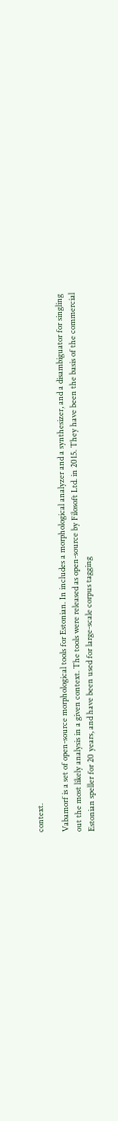context.

Vabamorf is a set of open-source morphological tools for Estonian. In includes a morphological analyzer and a synthesizer, and a disambiguator for singling out the most likely analysis in a given context. The tools were released as open-source by Filosoft Ltd. in 2015. They have been the basis of the commercial Estonian speller for 20 years, and have been used for large-scale corpus tagging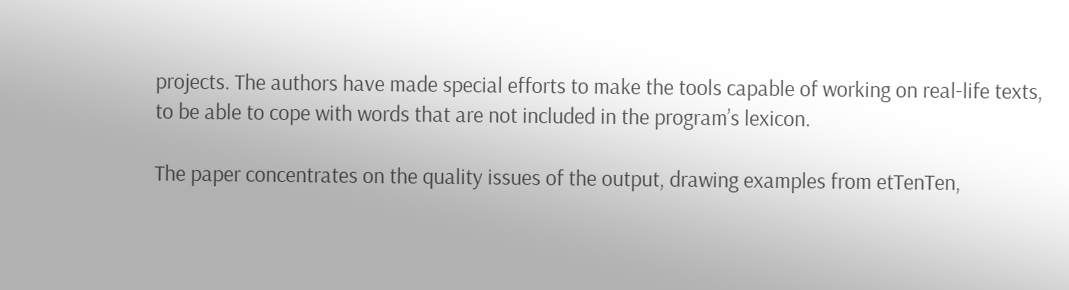projects. The authors have made special efforts to make the tools capable of working on real-life texts, to be able to cope with words that are not included in the program’s lexicon.

The paper concentrates on the quality issues of the output, drawing examples from etTenTen,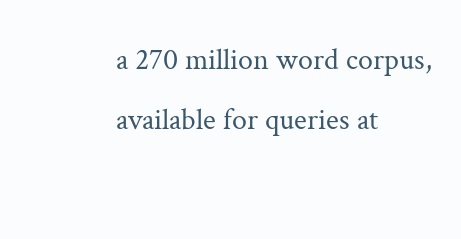a 270 million word corpus, available for queries at